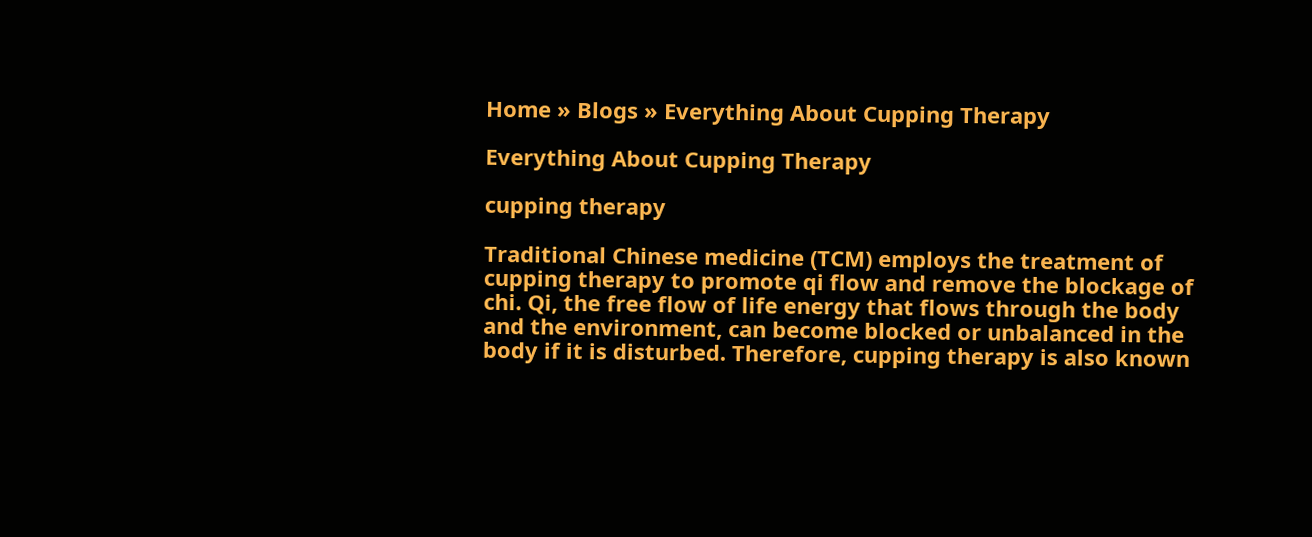Home » Blogs » Everything About Cupping Therapy

Everything About Cupping Therapy

cupping therapy

Traditional Chinese medicine (TCM) employs the treatment of cupping therapy to promote qi flow and remove the blockage of chi. Qi, the free flow of life energy that flows through the body and the environment, can become blocked or unbalanced in the body if it is disturbed. Therefore, cupping therapy is also known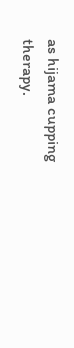as hijama cupping therapy.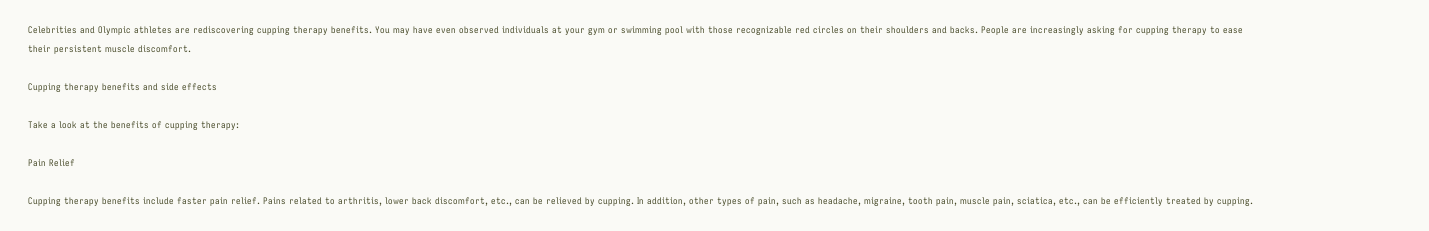Celebrities and Olympic athletes are rediscovering cupping therapy benefits. You may have even observed individuals at your gym or swimming pool with those recognizable red circles on their shoulders and backs. People are increasingly asking for cupping therapy to ease their persistent muscle discomfort.

Cupping therapy benefits and side effects

Take a look at the benefits of cupping therapy:

Pain Relief

Cupping therapy benefits include faster pain relief. Pains related to arthritis, lower back discomfort, etc., can be relieved by cupping. In addition, other types of pain, such as headache, migraine, tooth pain, muscle pain, sciatica, etc., can be efficiently treated by cupping.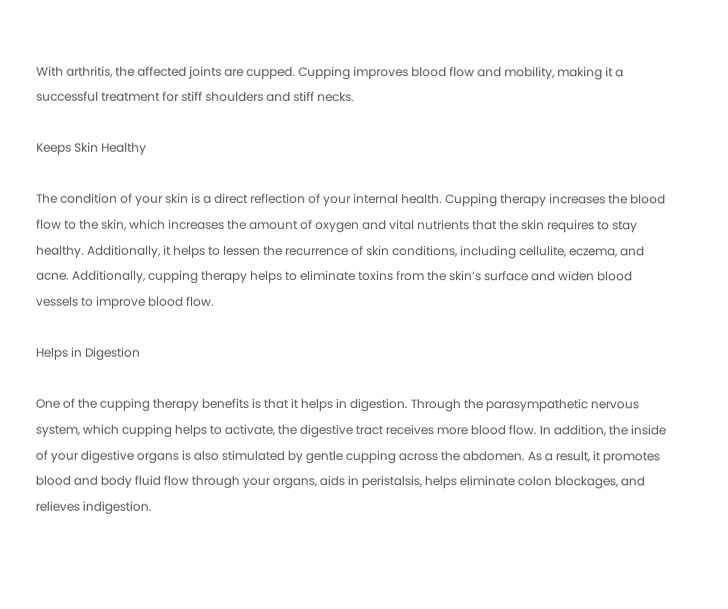With arthritis, the affected joints are cupped. Cupping improves blood flow and mobility, making it a successful treatment for stiff shoulders and stiff necks.

Keeps Skin Healthy

The condition of your skin is a direct reflection of your internal health. Cupping therapy increases the blood flow to the skin, which increases the amount of oxygen and vital nutrients that the skin requires to stay healthy. Additionally, it helps to lessen the recurrence of skin conditions, including cellulite, eczema, and acne. Additionally, cupping therapy helps to eliminate toxins from the skin’s surface and widen blood vessels to improve blood flow.

Helps in Digestion

One of the cupping therapy benefits is that it helps in digestion. Through the parasympathetic nervous system, which cupping helps to activate, the digestive tract receives more blood flow. In addition, the inside of your digestive organs is also stimulated by gentle cupping across the abdomen. As a result, it promotes blood and body fluid flow through your organs, aids in peristalsis, helps eliminate colon blockages, and relieves indigestion.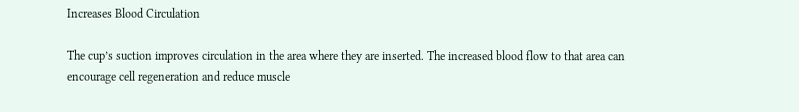Increases Blood Circulation

The cup’s suction improves circulation in the area where they are inserted. The increased blood flow to that area can encourage cell regeneration and reduce muscle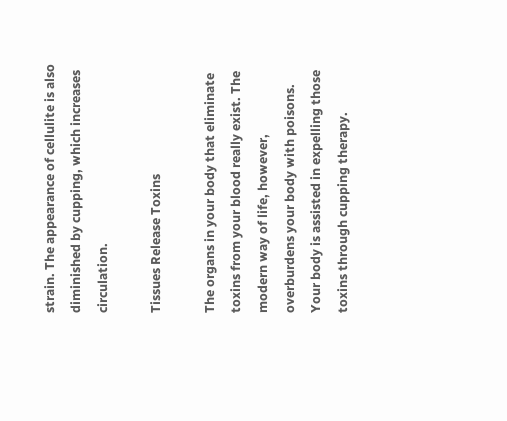strain. The appearance of cellulite is also diminished by cupping, which increases circulation.

Tissues Release Toxins

The organs in your body that eliminate toxins from your blood really exist. The modern way of life, however, overburdens your body with poisons. Your body is assisted in expelling those toxins through cupping therapy.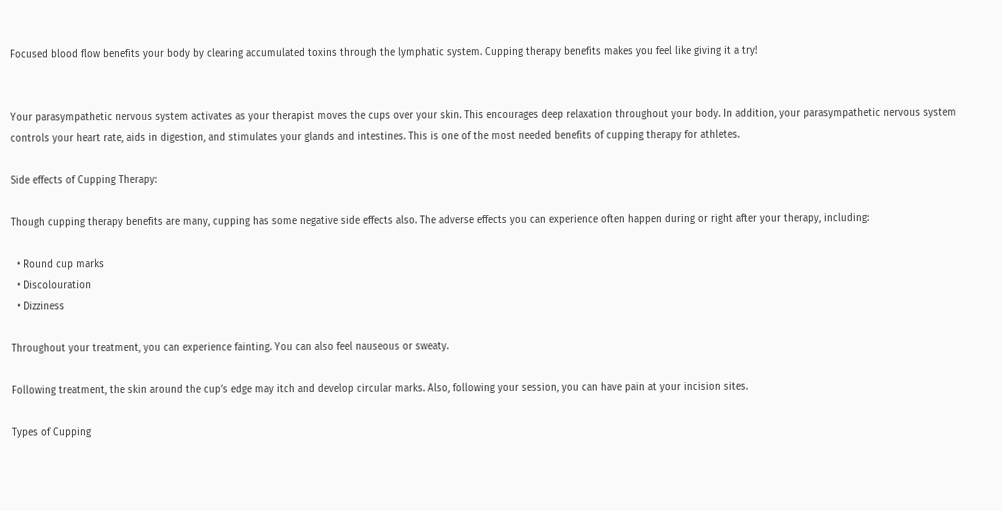Focused blood flow benefits your body by clearing accumulated toxins through the lymphatic system. Cupping therapy benefits makes you feel like giving it a try!


Your parasympathetic nervous system activates as your therapist moves the cups over your skin. This encourages deep relaxation throughout your body. In addition, your parasympathetic nervous system controls your heart rate, aids in digestion, and stimulates your glands and intestines. This is one of the most needed benefits of cupping therapy for athletes.

Side effects of Cupping Therapy:

Though cupping therapy benefits are many, cupping has some negative side effects also. The adverse effects you can experience often happen during or right after your therapy, including:

  • Round cup marks
  • Discolouration
  • Dizziness

Throughout your treatment, you can experience fainting. You can also feel nauseous or sweaty.

Following treatment, the skin around the cup’s edge may itch and develop circular marks. Also, following your session, you can have pain at your incision sites.

Types of Cupping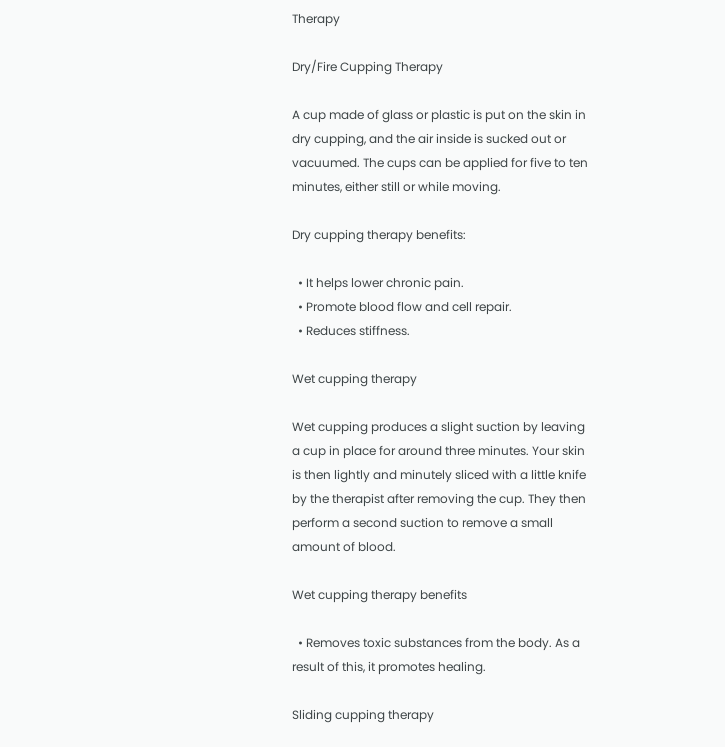Therapy

Dry/Fire Cupping Therapy

A cup made of glass or plastic is put on the skin in dry cupping, and the air inside is sucked out or vacuumed. The cups can be applied for five to ten minutes, either still or while moving.

Dry cupping therapy benefits:

  • It helps lower chronic pain.
  • Promote blood flow and cell repair.
  • Reduces stiffness.

Wet cupping therapy

Wet cupping produces a slight suction by leaving a cup in place for around three minutes. Your skin is then lightly and minutely sliced with a little knife by the therapist after removing the cup. They then perform a second suction to remove a small amount of blood.

Wet cupping therapy benefits

  • Removes toxic substances from the body. As a result of this, it promotes healing.

Sliding cupping therapy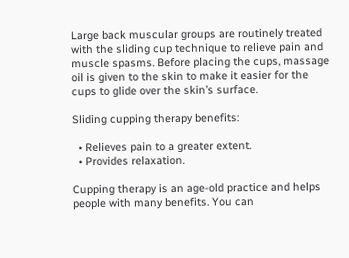Large back muscular groups are routinely treated with the sliding cup technique to relieve pain and muscle spasms. Before placing the cups, massage oil is given to the skin to make it easier for the cups to glide over the skin’s surface.

Sliding cupping therapy benefits:

  • Relieves pain to a greater extent.
  • Provides relaxation.

Cupping therapy is an age-old practice and helps people with many benefits. You can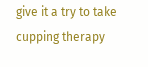give it a try to take cupping therapy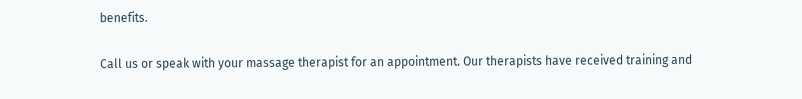benefits.

Call us or speak with your massage therapist for an appointment. Our therapists have received training and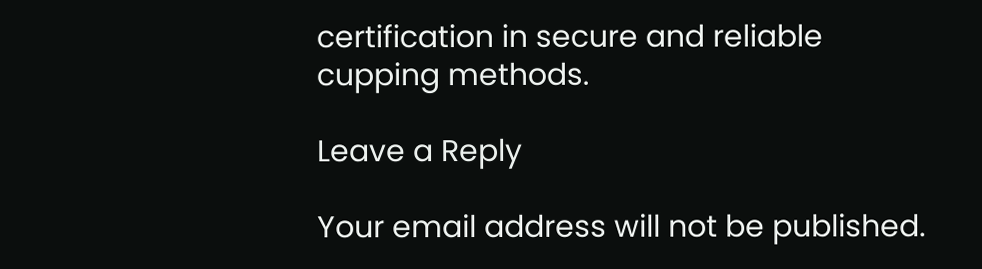certification in secure and reliable cupping methods.

Leave a Reply

Your email address will not be published.